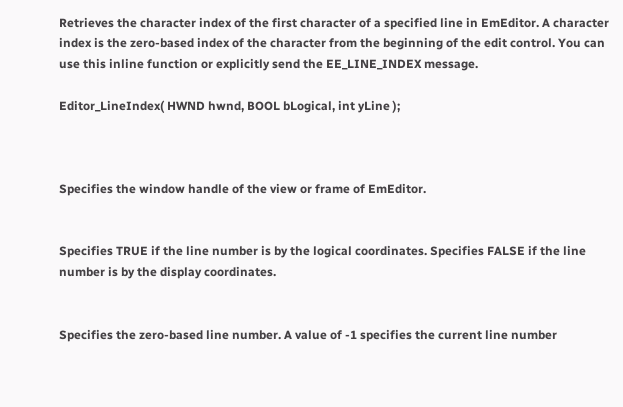Retrieves the character index of the first character of a specified line in EmEditor. A character index is the zero-based index of the character from the beginning of the edit control. You can use this inline function or explicitly send the EE_LINE_INDEX message.

Editor_LineIndex( HWND hwnd, BOOL bLogical, int yLine );



Specifies the window handle of the view or frame of EmEditor.


Specifies TRUE if the line number is by the logical coordinates. Specifies FALSE if the line number is by the display coordinates.


Specifies the zero-based line number. A value of -1 specifies the current line number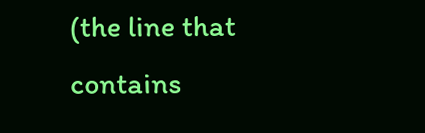(the line that contains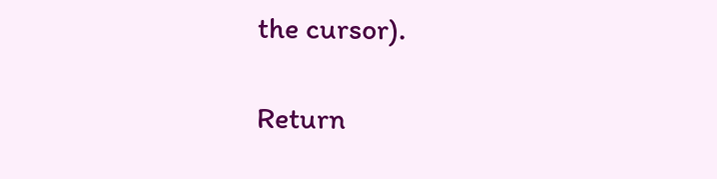the cursor).

Return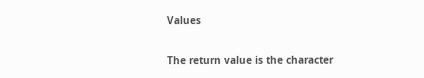Values

The return value is the character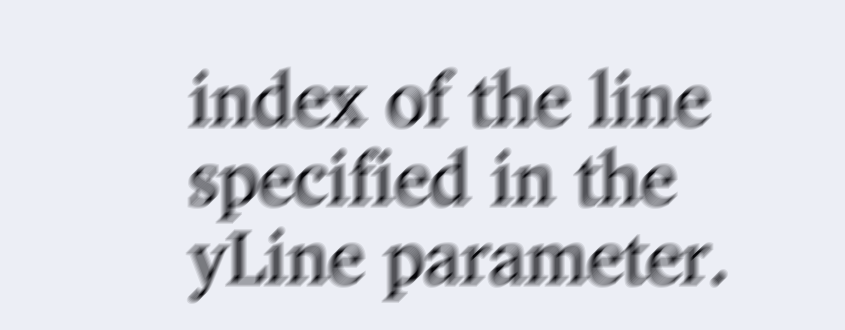index of the line specified in the yLine parameter.